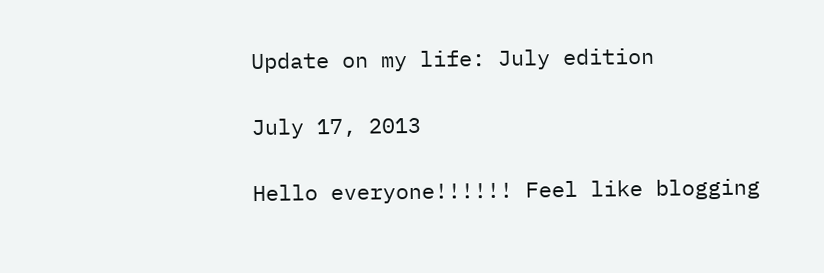Update on my life: July edition

July 17, 2013

Hello everyone!!!!!! Feel like blogging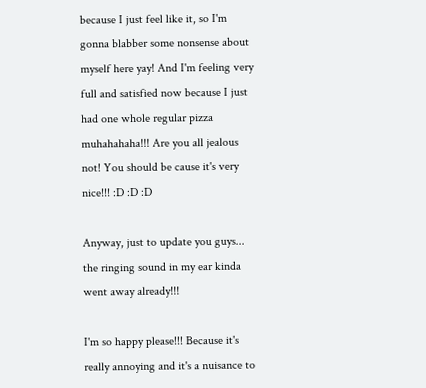because I just feel like it, so I'm gonna blabber some nonsense about myself here yay! And I'm feeling very full and satisfied now because I just had one whole regular pizza muhahahaha!!! Are you all jealous not! You should be cause it's very nice!!! :D :D :D

Anyway, just to update you guys... the ringing sound in my ear kinda went away already!!!

I'm so happy please!!! Because it's really annoying and it's a nuisance to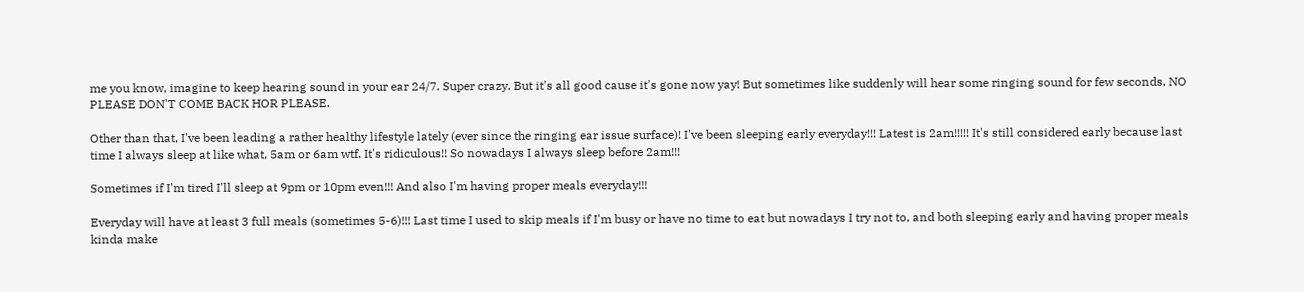me you know, imagine to keep hearing sound in your ear 24/7. Super crazy. But it's all good cause it's gone now yay! But sometimes like suddenly will hear some ringing sound for few seconds, NO PLEASE DON'T COME BACK HOR PLEASE.

Other than that, I've been leading a rather healthy lifestyle lately (ever since the ringing ear issue surface)! I've been sleeping early everyday!!! Latest is 2am!!!!! It's still considered early because last time I always sleep at like what, 5am or 6am wtf. It's ridiculous!! So nowadays I always sleep before 2am!!!

Sometimes if I'm tired I'll sleep at 9pm or 10pm even!!! And also I'm having proper meals everyday!!!

Everyday will have at least 3 full meals (sometimes 5-6)!!! Last time I used to skip meals if I'm busy or have no time to eat but nowadays I try not to, and both sleeping early and having proper meals kinda make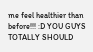me feel healthier than before!!! :D YOU GUYS TOTALLY SHOULD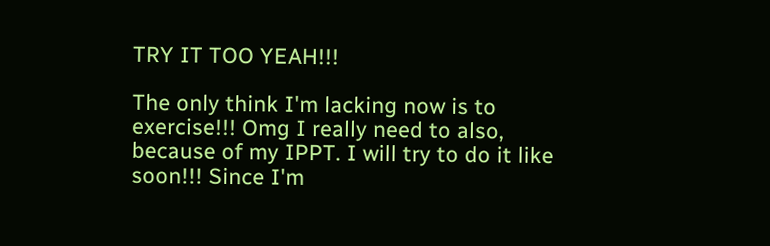TRY IT TOO YEAH!!!

The only think I'm lacking now is to exercise!!! Omg I really need to also, because of my IPPT. I will try to do it like soon!!! Since I'm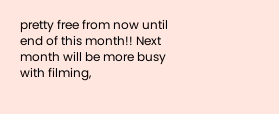pretty free from now until end of this month!! Next month will be more busy with filming,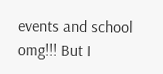events and school omg!!! But I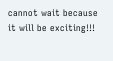cannot wait because it will be exciting!!!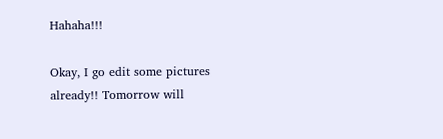Hahaha!!!

Okay, I go edit some pictures already!! Tomorrow will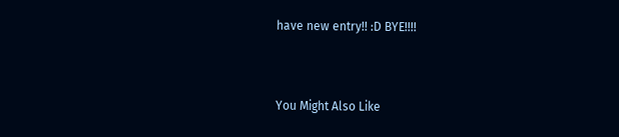have new entry!! :D BYE!!!!


You Might Also Like